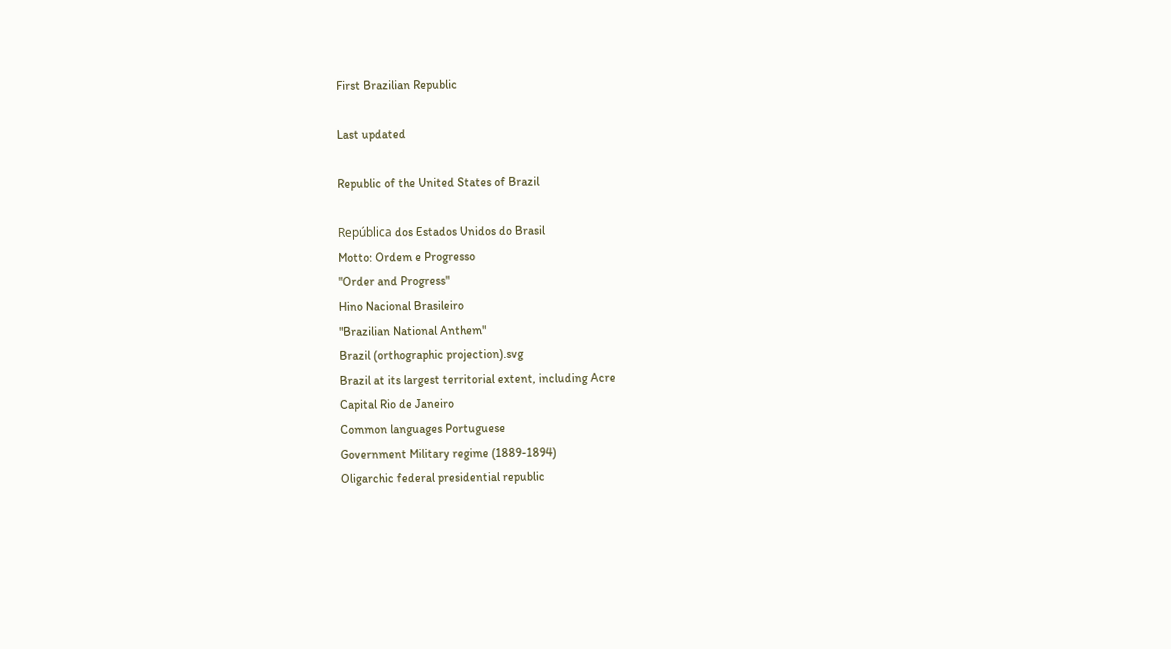First Brazilian Republic

Last updated

Republic of the United States of Brazil

República dos Estados Unidos do Brasil
Motto: Ordem e Progresso
"Order and Progress"
Hino Nacional Brasileiro
"Brazilian National Anthem"
Brazil (orthographic projection).svg
Brazil at its largest territorial extent, including Acre
Capital Rio de Janeiro
Common languages Portuguese
Government Military regime (1889-1894)
Oligarchic federal presidential republic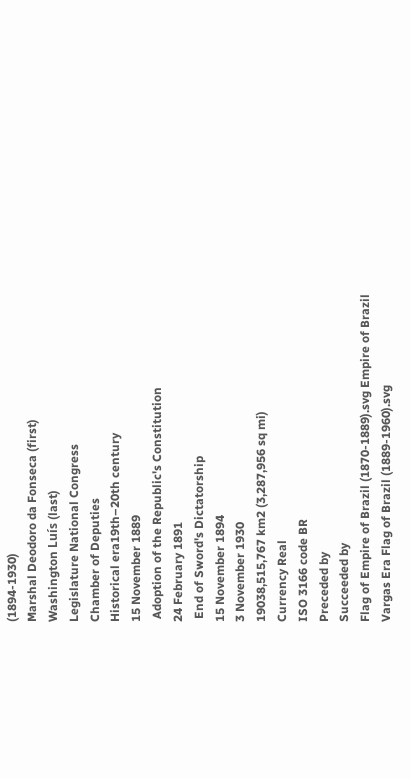(1894-1930)
Marshal Deodoro da Fonseca (first)
Washington Luís (last)
Legislature National Congress
Chamber of Deputies
Historical era19th–20th century
15 November 1889
 Adoption of the Republic's Constitution
24 February 1891
 End of Sword's Dictatorship
15 November 1894
3 November 1930
19038,515,767 km2 (3,287,956 sq mi)
Currency Real
ISO 3166 code BR
Preceded by
Succeeded by
Flag of Empire of Brazil (1870-1889).svg Empire of Brazil
Vargas Era Flag of Brazil (1889-1960).svg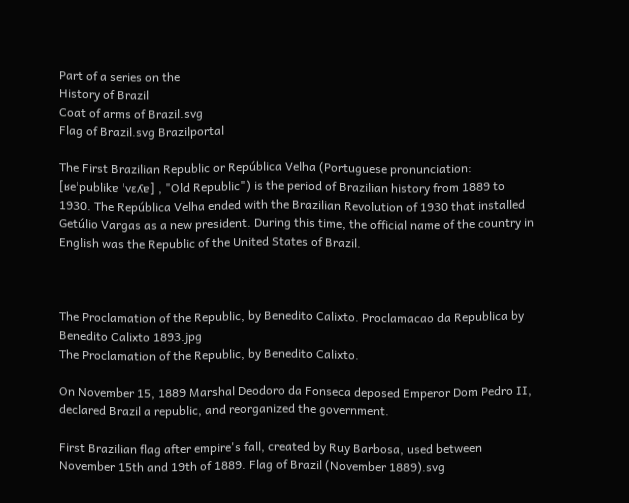Part of a series on the
History of Brazil
Coat of arms of Brazil.svg
Flag of Brazil.svg Brazilportal

The First Brazilian Republic or República Velha (Portuguese pronunciation:  [ʁeˈpublikɐ ˈvɛʎɐ] , "Old Republic") is the period of Brazilian history from 1889 to 1930. The República Velha ended with the Brazilian Revolution of 1930 that installed Getúlio Vargas as a new president. During this time, the official name of the country in English was the Republic of the United States of Brazil.



The Proclamation of the Republic, by Benedito Calixto. Proclamacao da Republica by Benedito Calixto 1893.jpg
The Proclamation of the Republic, by Benedito Calixto.

On November 15, 1889 Marshal Deodoro da Fonseca deposed Emperor Dom Pedro II, declared Brazil a republic, and reorganized the government.

First Brazilian flag after empire's fall, created by Ruy Barbosa, used between November 15th and 19th of 1889. Flag of Brazil (November 1889).svg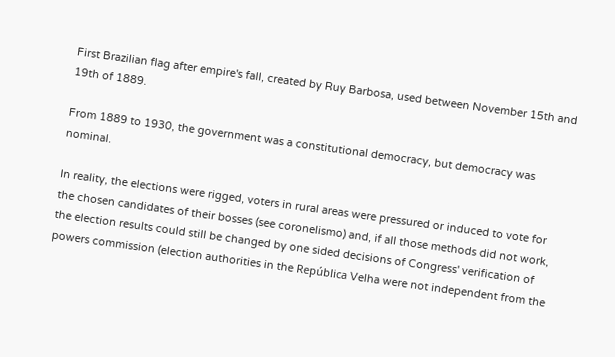First Brazilian flag after empire's fall, created by Ruy Barbosa, used between November 15th and 19th of 1889.

From 1889 to 1930, the government was a constitutional democracy, but democracy was nominal.

In reality, the elections were rigged, voters in rural areas were pressured or induced to vote for the chosen candidates of their bosses (see coronelismo) and, if all those methods did not work, the election results could still be changed by one sided decisions of Congress' verification of powers commission (election authorities in the República Velha were not independent from the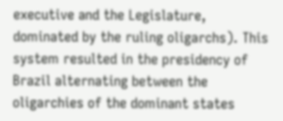executive and the Legislature, dominated by the ruling oligarchs). This system resulted in the presidency of Brazil alternating between the oligarchies of the dominant states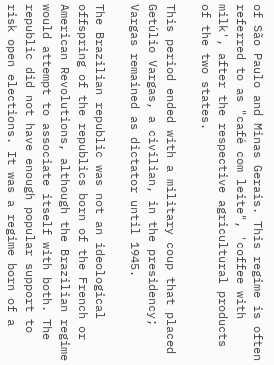of São Paulo and Minas Gerais. This regime is often referred to as "café com leite", 'coffee with milk', after the respective agricultural products of the two states.

This period ended with a military coup that placed Getúlio Vargas, a civilian, in the presidency; Vargas remained as dictator until 1945.

The Brazilian republic was not an ideological offspring of the republics born of the French or American Revolutions, although the Brazilian regime would attempt to associate itself with both. The republic did not have enough popular support to risk open elections. It was a regime born of a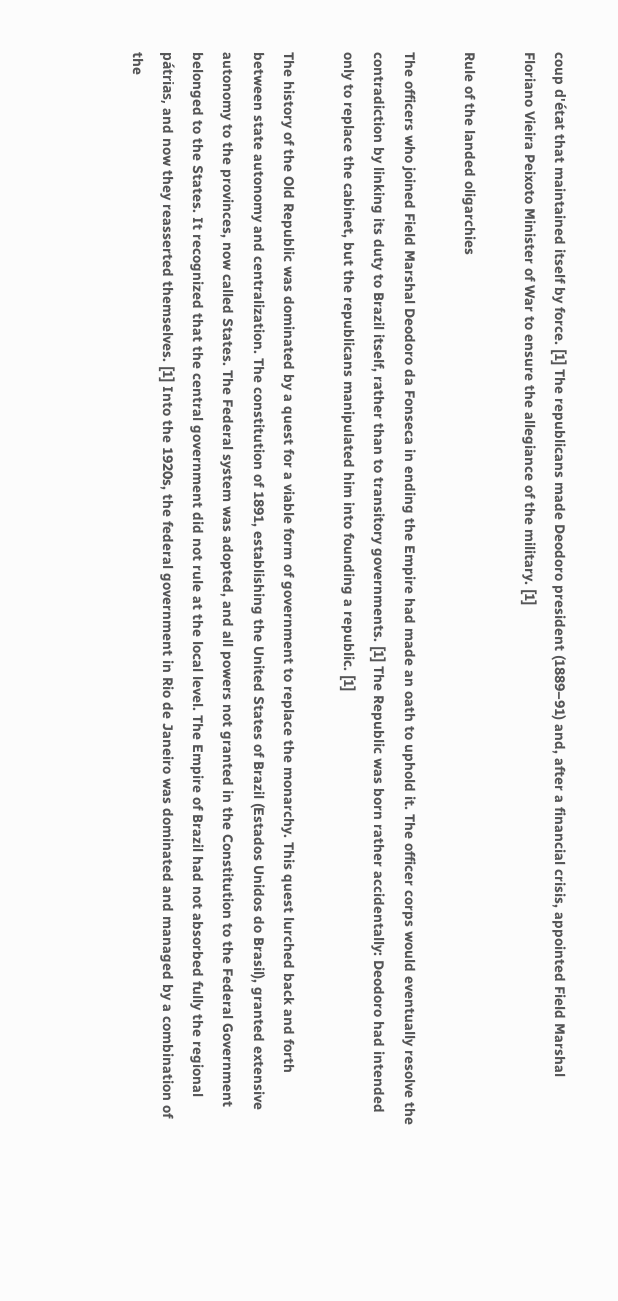coup d'état that maintained itself by force. [1] The republicans made Deodoro president (1889–91) and, after a financial crisis, appointed Field Marshal Floriano Vieira Peixoto Minister of War to ensure the allegiance of the military. [1]

Rule of the landed oligarchies

The officers who joined Field Marshal Deodoro da Fonseca in ending the Empire had made an oath to uphold it. The officer corps would eventually resolve the contradiction by linking its duty to Brazil itself, rather than to transitory governments. [1] The Republic was born rather accidentally: Deodoro had intended only to replace the cabinet, but the republicans manipulated him into founding a republic. [1]

The history of the Old Republic was dominated by a quest for a viable form of government to replace the monarchy. This quest lurched back and forth between state autonomy and centralization. The constitution of 1891, establishing the United States of Brazil (Estados Unidos do Brasil), granted extensive autonomy to the provinces, now called States. The Federal system was adopted, and all powers not granted in the Constitution to the Federal Government belonged to the States. It recognized that the central government did not rule at the local level. The Empire of Brazil had not absorbed fully the regional pátrias, and now they reasserted themselves. [1] Into the 1920s, the federal government in Rio de Janeiro was dominated and managed by a combination of the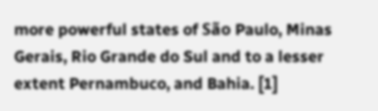more powerful states of São Paulo, Minas Gerais, Rio Grande do Sul and to a lesser extent Pernambuco, and Bahia. [1]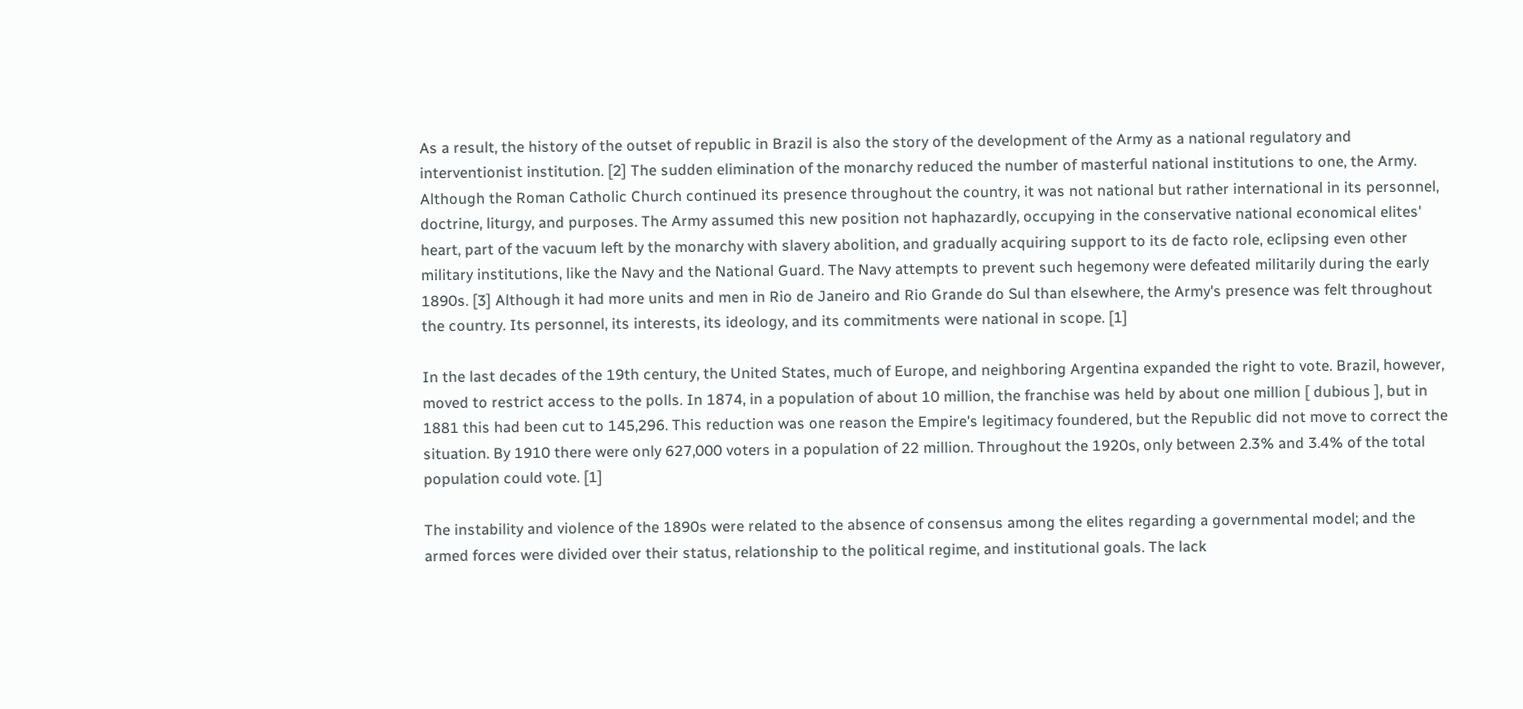As a result, the history of the outset of republic in Brazil is also the story of the development of the Army as a national regulatory and interventionist institution. [2] The sudden elimination of the monarchy reduced the number of masterful national institutions to one, the Army. Although the Roman Catholic Church continued its presence throughout the country, it was not national but rather international in its personnel, doctrine, liturgy, and purposes. The Army assumed this new position not haphazardly, occupying in the conservative national economical elites' heart, part of the vacuum left by the monarchy with slavery abolition, and gradually acquiring support to its de facto role, eclipsing even other military institutions, like the Navy and the National Guard. The Navy attempts to prevent such hegemony were defeated militarily during the early 1890s. [3] Although it had more units and men in Rio de Janeiro and Rio Grande do Sul than elsewhere, the Army's presence was felt throughout the country. Its personnel, its interests, its ideology, and its commitments were national in scope. [1]

In the last decades of the 19th century, the United States, much of Europe, and neighboring Argentina expanded the right to vote. Brazil, however, moved to restrict access to the polls. In 1874, in a population of about 10 million, the franchise was held by about one million [ dubious ], but in 1881 this had been cut to 145,296. This reduction was one reason the Empire's legitimacy foundered, but the Republic did not move to correct the situation. By 1910 there were only 627,000 voters in a population of 22 million. Throughout the 1920s, only between 2.3% and 3.4% of the total population could vote. [1]

The instability and violence of the 1890s were related to the absence of consensus among the elites regarding a governmental model; and the armed forces were divided over their status, relationship to the political regime, and institutional goals. The lack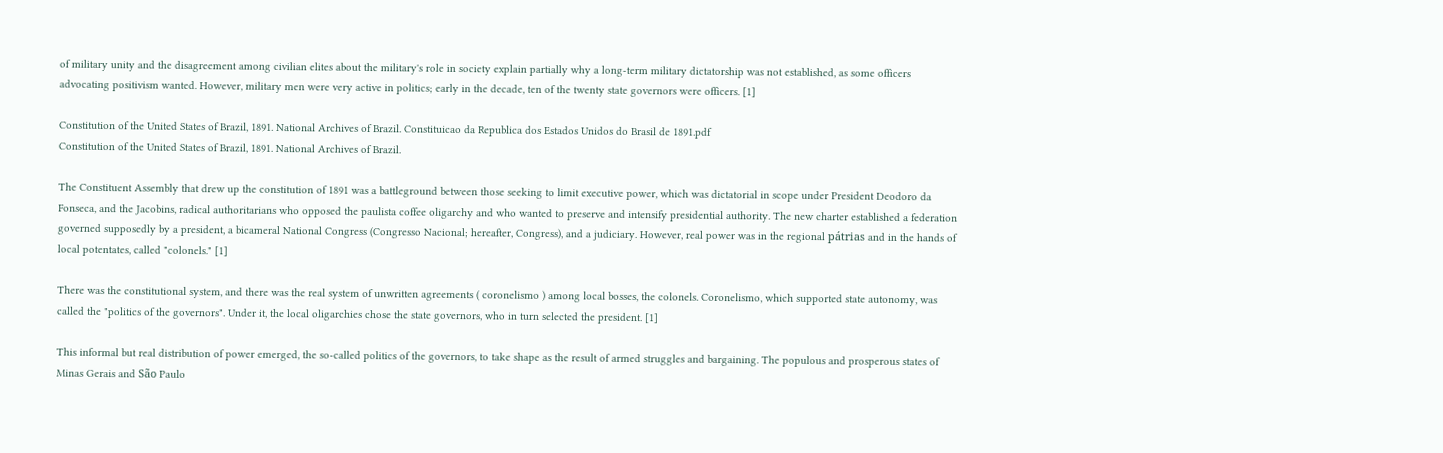of military unity and the disagreement among civilian elites about the military's role in society explain partially why a long-term military dictatorship was not established, as some officers advocating positivism wanted. However, military men were very active in politics; early in the decade, ten of the twenty state governors were officers. [1]

Constitution of the United States of Brazil, 1891. National Archives of Brazil. Constituicao da Republica dos Estados Unidos do Brasil de 1891.pdf
Constitution of the United States of Brazil, 1891. National Archives of Brazil.

The Constituent Assembly that drew up the constitution of 1891 was a battleground between those seeking to limit executive power, which was dictatorial in scope under President Deodoro da Fonseca, and the Jacobins, radical authoritarians who opposed the paulista coffee oligarchy and who wanted to preserve and intensify presidential authority. The new charter established a federation governed supposedly by a president, a bicameral National Congress (Congresso Nacional; hereafter, Congress), and a judiciary. However, real power was in the regional pátrias and in the hands of local potentates, called "colonels." [1]

There was the constitutional system, and there was the real system of unwritten agreements ( coronelismo ) among local bosses, the colonels. Coronelismo, which supported state autonomy, was called the "politics of the governors". Under it, the local oligarchies chose the state governors, who in turn selected the president. [1]

This informal but real distribution of power emerged, the so-called politics of the governors, to take shape as the result of armed struggles and bargaining. The populous and prosperous states of Minas Gerais and São Paulo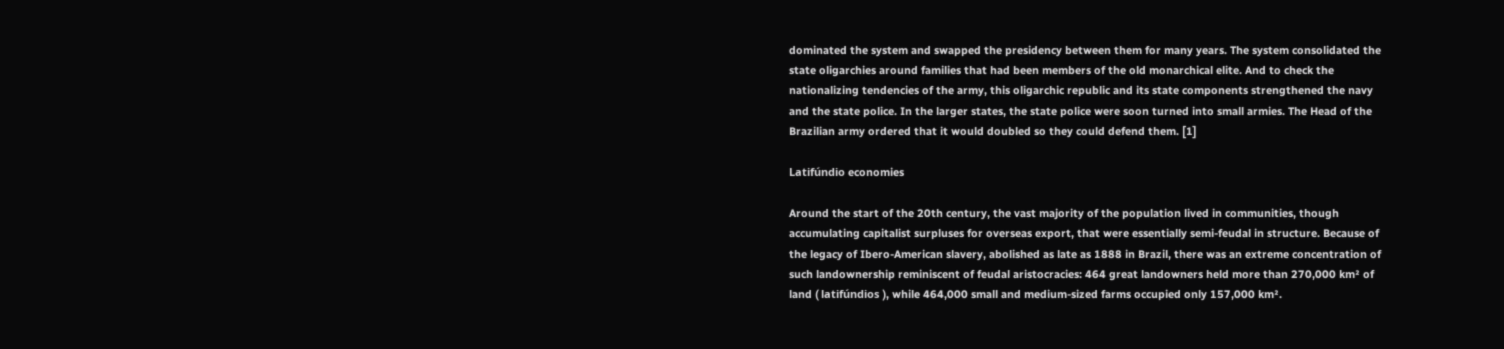dominated the system and swapped the presidency between them for many years. The system consolidated the state oligarchies around families that had been members of the old monarchical elite. And to check the nationalizing tendencies of the army, this oligarchic republic and its state components strengthened the navy and the state police. In the larger states, the state police were soon turned into small armies. The Head of the Brazilian army ordered that it would doubled so they could defend them. [1]

Latifúndio economies

Around the start of the 20th century, the vast majority of the population lived in communities, though accumulating capitalist surpluses for overseas export, that were essentially semi-feudal in structure. Because of the legacy of Ibero-American slavery, abolished as late as 1888 in Brazil, there was an extreme concentration of such landownership reminiscent of feudal aristocracies: 464 great landowners held more than 270,000 km² of land ( latifúndios ), while 464,000 small and medium-sized farms occupied only 157,000 km².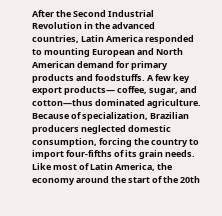After the Second Industrial Revolution in the advanced countries, Latin America responded to mounting European and North American demand for primary products and foodstuffs. A few key export products— coffee, sugar, and cotton—thus dominated agriculture. Because of specialization, Brazilian producers neglected domestic consumption, forcing the country to import four-fifths of its grain needs. Like most of Latin America, the economy around the start of the 20th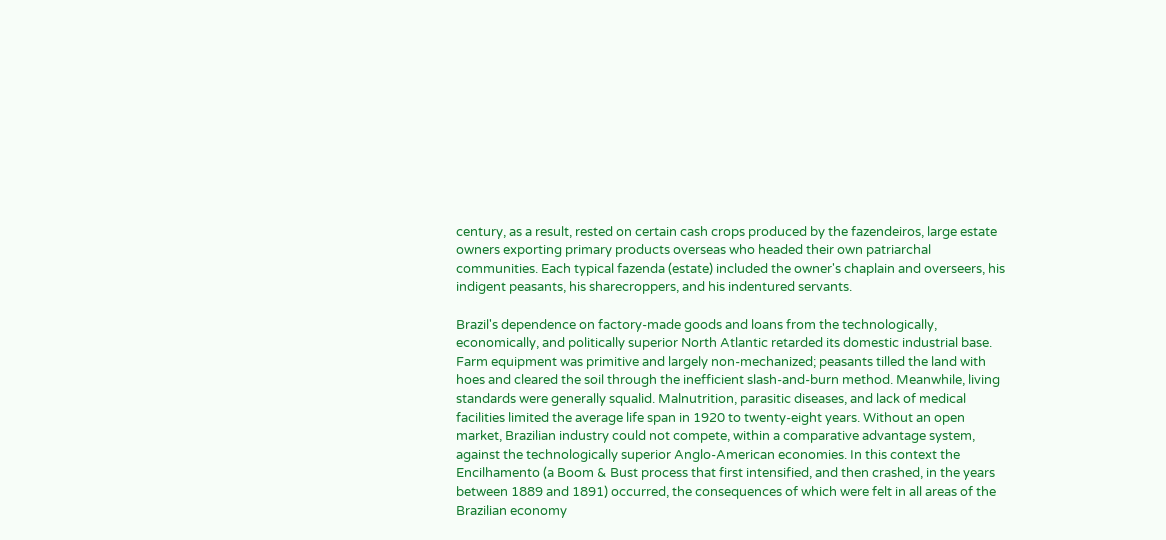century, as a result, rested on certain cash crops produced by the fazendeiros, large estate owners exporting primary products overseas who headed their own patriarchal communities. Each typical fazenda (estate) included the owner's chaplain and overseers, his indigent peasants, his sharecroppers, and his indentured servants.

Brazil's dependence on factory-made goods and loans from the technologically, economically, and politically superior North Atlantic retarded its domestic industrial base. Farm equipment was primitive and largely non-mechanized; peasants tilled the land with hoes and cleared the soil through the inefficient slash-and-burn method. Meanwhile, living standards were generally squalid. Malnutrition, parasitic diseases, and lack of medical facilities limited the average life span in 1920 to twenty-eight years. Without an open market, Brazilian industry could not compete, within a comparative advantage system, against the technologically superior Anglo-American economies. In this context the Encilhamento (a Boom & Bust process that first intensified, and then crashed, in the years between 1889 and 1891) occurred, the consequences of which were felt in all areas of the Brazilian economy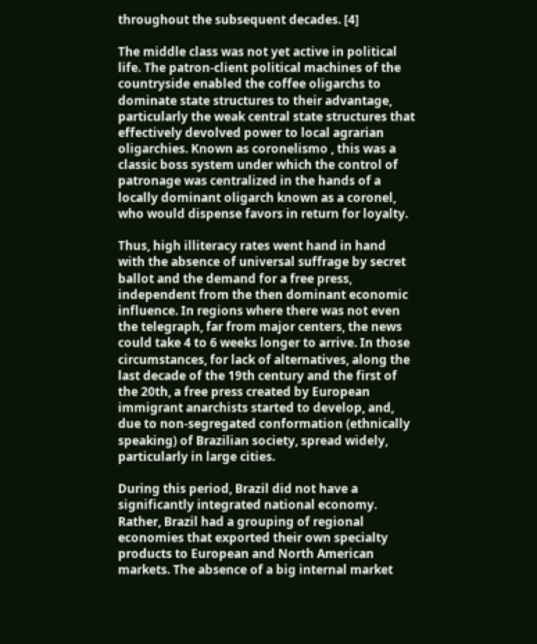throughout the subsequent decades. [4]

The middle class was not yet active in political life. The patron-client political machines of the countryside enabled the coffee oligarchs to dominate state structures to their advantage, particularly the weak central state structures that effectively devolved power to local agrarian oligarchies. Known as coronelismo , this was a classic boss system under which the control of patronage was centralized in the hands of a locally dominant oligarch known as a coronel, who would dispense favors in return for loyalty.

Thus, high illiteracy rates went hand in hand with the absence of universal suffrage by secret ballot and the demand for a free press, independent from the then dominant economic influence. In regions where there was not even the telegraph, far from major centers, the news could take 4 to 6 weeks longer to arrive. In those circumstances, for lack of alternatives, along the last decade of the 19th century and the first of the 20th, a free press created by European immigrant anarchists started to develop, and, due to non-segregated conformation (ethnically speaking) of Brazilian society, spread widely, particularly in large cities.

During this period, Brazil did not have a significantly integrated national economy. Rather, Brazil had a grouping of regional economies that exported their own specialty products to European and North American markets. The absence of a big internal market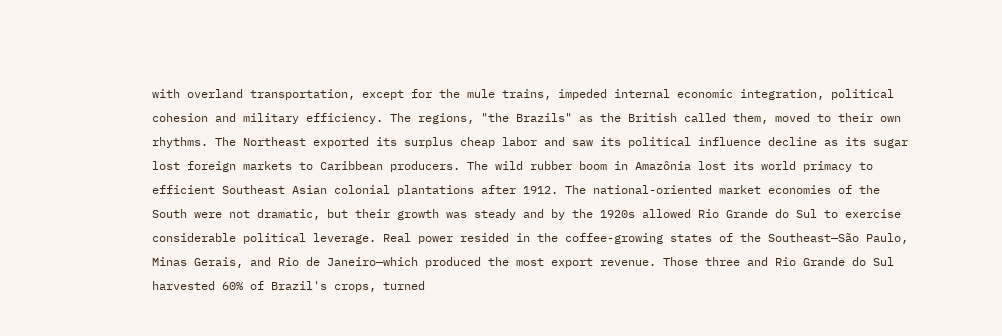with overland transportation, except for the mule trains, impeded internal economic integration, political cohesion and military efficiency. The regions, "the Brazils" as the British called them, moved to their own rhythms. The Northeast exported its surplus cheap labor and saw its political influence decline as its sugar lost foreign markets to Caribbean producers. The wild rubber boom in Amazônia lost its world primacy to efficient Southeast Asian colonial plantations after 1912. The national-oriented market economies of the South were not dramatic, but their growth was steady and by the 1920s allowed Rio Grande do Sul to exercise considerable political leverage. Real power resided in the coffee-growing states of the Southeast—São Paulo, Minas Gerais, and Rio de Janeiro—which produced the most export revenue. Those three and Rio Grande do Sul harvested 60% of Brazil's crops, turned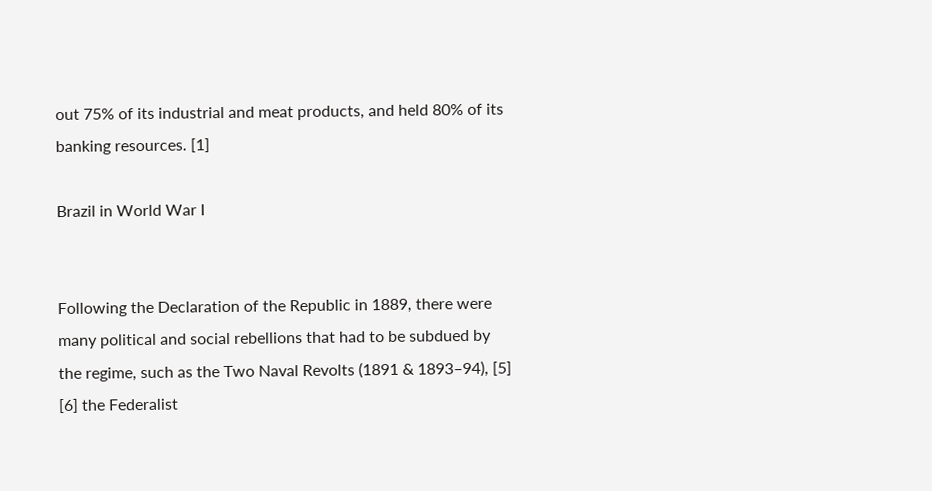out 75% of its industrial and meat products, and held 80% of its banking resources. [1]

Brazil in World War I


Following the Declaration of the Republic in 1889, there were many political and social rebellions that had to be subdued by the regime, such as the Two Naval Revolts (1891 & 1893–94), [5] [6] the Federalist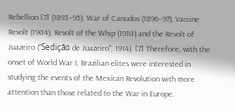Rebellion [7] (1893–95), War of Canudos (1896–97), Vaccine Revolt (1904), Revolt of the Whip (1910) and the Revolt of Juazeiro ("Sedição de Juazeiro", 1914). [7] Therefore, with the onset of World War I, Brazilian elites were interested in studying the events of the Mexican Revolution with more attention than those related to the War in Europe.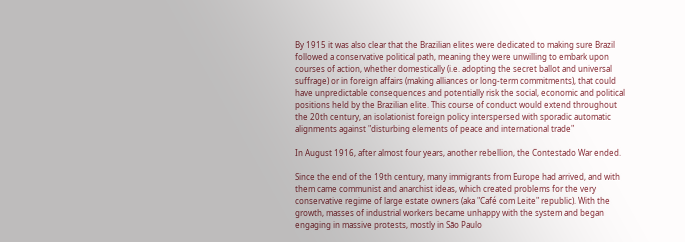By 1915 it was also clear that the Brazilian elites were dedicated to making sure Brazil followed a conservative political path, meaning they were unwilling to embark upon courses of action, whether domestically (i.e. adopting the secret ballot and universal suffrage) or in foreign affairs (making alliances or long-term commitments), that could have unpredictable consequences and potentially risk the social, economic and political positions held by the Brazilian elite. This course of conduct would extend throughout the 20th century, an isolationist foreign policy interspersed with sporadic automatic alignments against "disturbing elements of peace and international trade"

In August 1916, after almost four years, another rebellion, the Contestado War ended.

Since the end of the 19th century, many immigrants from Europe had arrived, and with them came communist and anarchist ideas, which created problems for the very conservative regime of large estate owners (aka "Café com Leite" republic). With the growth, masses of industrial workers became unhappy with the system and began engaging in massive protests, mostly in São Paulo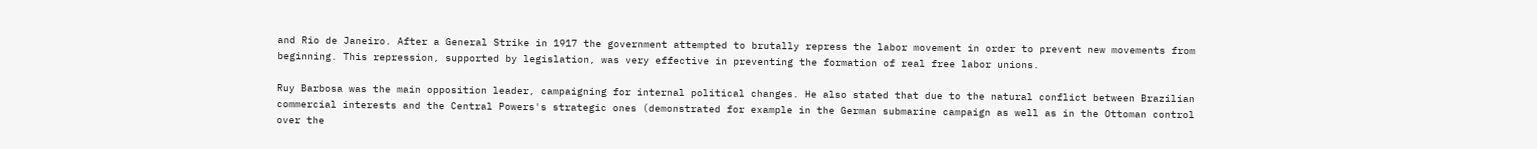and Rio de Janeiro. After a General Strike in 1917 the government attempted to brutally repress the labor movement in order to prevent new movements from beginning. This repression, supported by legislation, was very effective in preventing the formation of real free labor unions.

Ruy Barbosa was the main opposition leader, campaigning for internal political changes. He also stated that due to the natural conflict between Brazilian commercial interests and the Central Powers's strategic ones (demonstrated for example in the German submarine campaign as well as in the Ottoman control over the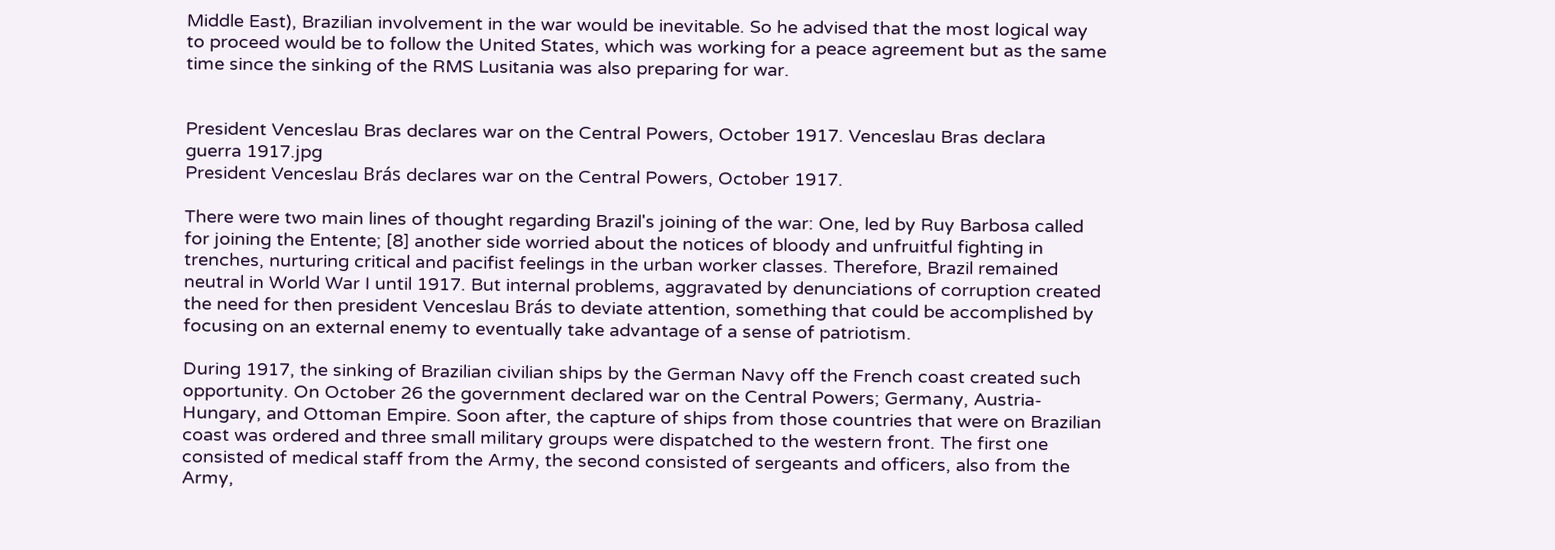Middle East), Brazilian involvement in the war would be inevitable. So he advised that the most logical way to proceed would be to follow the United States, which was working for a peace agreement but as the same time since the sinking of the RMS Lusitania was also preparing for war.


President Venceslau Bras declares war on the Central Powers, October 1917. Venceslau Bras declara guerra 1917.jpg
President Venceslau Brás declares war on the Central Powers, October 1917.

There were two main lines of thought regarding Brazil's joining of the war: One, led by Ruy Barbosa called for joining the Entente; [8] another side worried about the notices of bloody and unfruitful fighting in trenches, nurturing critical and pacifist feelings in the urban worker classes. Therefore, Brazil remained neutral in World War I until 1917. But internal problems, aggravated by denunciations of corruption created the need for then president Venceslau Brás to deviate attention, something that could be accomplished by focusing on an external enemy to eventually take advantage of a sense of patriotism.

During 1917, the sinking of Brazilian civilian ships by the German Navy off the French coast created such opportunity. On October 26 the government declared war on the Central Powers; Germany, Austria-Hungary, and Ottoman Empire. Soon after, the capture of ships from those countries that were on Brazilian coast was ordered and three small military groups were dispatched to the western front. The first one consisted of medical staff from the Army, the second consisted of sergeants and officers, also from the Army,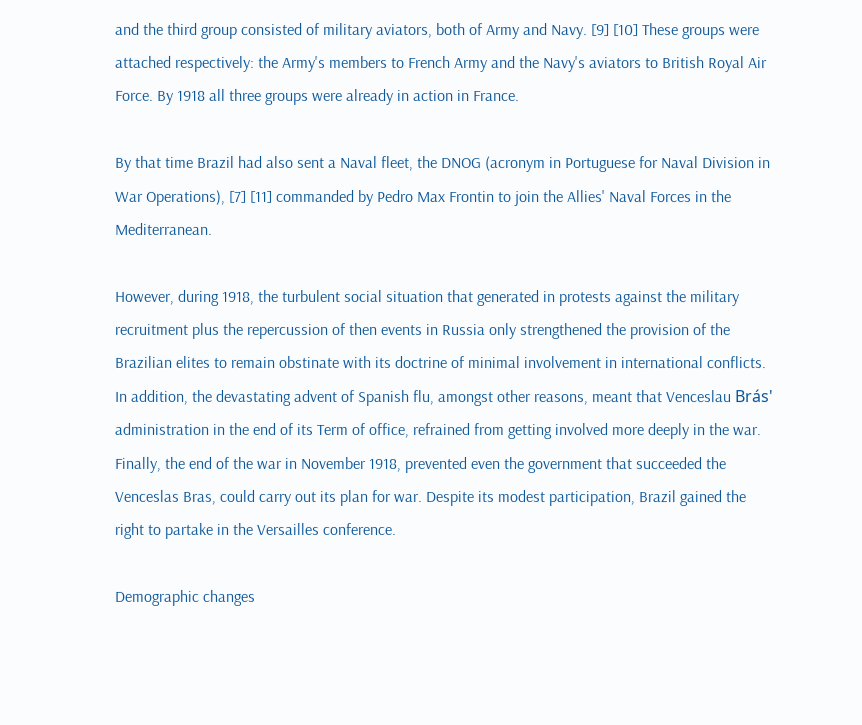and the third group consisted of military aviators, both of Army and Navy. [9] [10] These groups were attached respectively: the Army's members to French Army and the Navy's aviators to British Royal Air Force. By 1918 all three groups were already in action in France.

By that time Brazil had also sent a Naval fleet, the DNOG (acronym in Portuguese for Naval Division in War Operations), [7] [11] commanded by Pedro Max Frontin to join the Allies' Naval Forces in the Mediterranean.

However, during 1918, the turbulent social situation that generated in protests against the military recruitment plus the repercussion of then events in Russia only strengthened the provision of the Brazilian elites to remain obstinate with its doctrine of minimal involvement in international conflicts. In addition, the devastating advent of Spanish flu, amongst other reasons, meant that Venceslau Brás' administration in the end of its Term of office, refrained from getting involved more deeply in the war. Finally, the end of the war in November 1918, prevented even the government that succeeded the Venceslas Bras, could carry out its plan for war. Despite its modest participation, Brazil gained the right to partake in the Versailles conference.

Demographic changes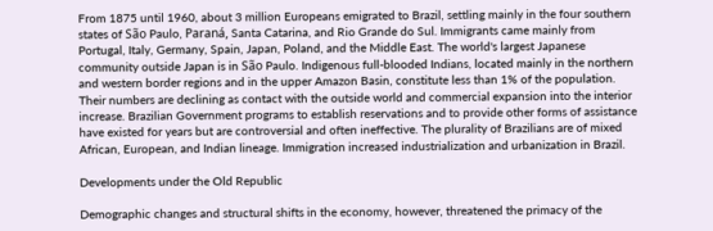From 1875 until 1960, about 3 million Europeans emigrated to Brazil, settling mainly in the four southern states of São Paulo, Paraná, Santa Catarina, and Rio Grande do Sul. Immigrants came mainly from Portugal, Italy, Germany, Spain, Japan, Poland, and the Middle East. The world's largest Japanese community outside Japan is in São Paulo. Indigenous full-blooded Indians, located mainly in the northern and western border regions and in the upper Amazon Basin, constitute less than 1% of the population. Their numbers are declining as contact with the outside world and commercial expansion into the interior increase. Brazilian Government programs to establish reservations and to provide other forms of assistance have existed for years but are controversial and often ineffective. The plurality of Brazilians are of mixed African, European, and Indian lineage. Immigration increased industrialization and urbanization in Brazil.

Developments under the Old Republic

Demographic changes and structural shifts in the economy, however, threatened the primacy of the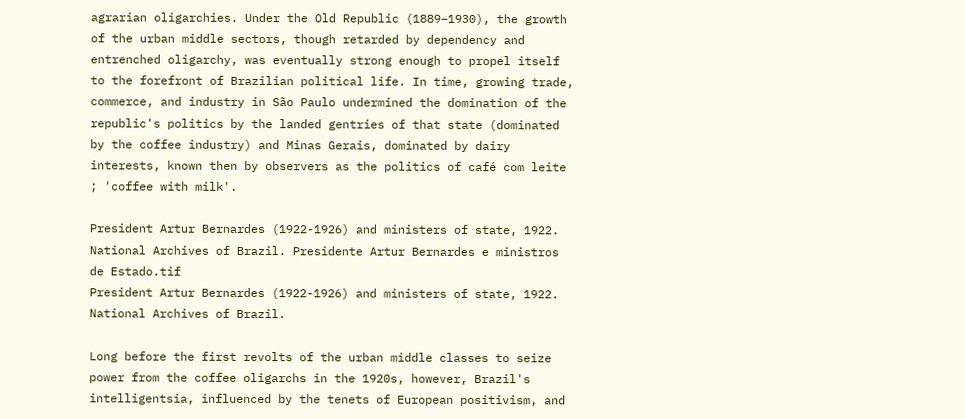agrarian oligarchies. Under the Old Republic (1889–1930), the growth of the urban middle sectors, though retarded by dependency and entrenched oligarchy, was eventually strong enough to propel itself to the forefront of Brazilian political life. In time, growing trade, commerce, and industry in São Paulo undermined the domination of the republic's politics by the landed gentries of that state (dominated by the coffee industry) and Minas Gerais, dominated by dairy interests, known then by observers as the politics of café com leite ; 'coffee with milk'.

President Artur Bernardes (1922-1926) and ministers of state, 1922. National Archives of Brazil. Presidente Artur Bernardes e ministros de Estado.tif
President Artur Bernardes (1922-1926) and ministers of state, 1922. National Archives of Brazil.

Long before the first revolts of the urban middle classes to seize power from the coffee oligarchs in the 1920s, however, Brazil's intelligentsia, influenced by the tenets of European positivism, and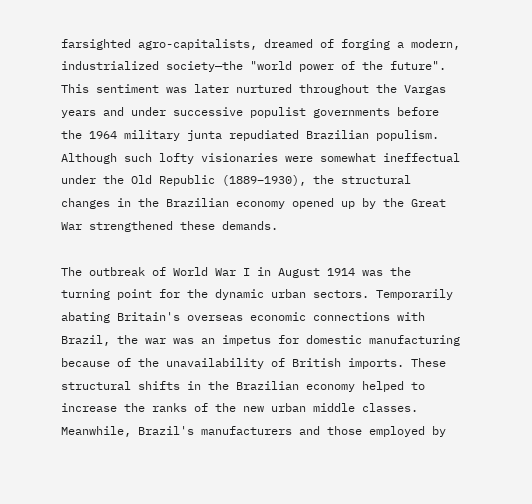farsighted agro-capitalists, dreamed of forging a modern, industrialized society—the "world power of the future". This sentiment was later nurtured throughout the Vargas years and under successive populist governments before the 1964 military junta repudiated Brazilian populism. Although such lofty visionaries were somewhat ineffectual under the Old Republic (1889–1930), the structural changes in the Brazilian economy opened up by the Great War strengthened these demands.

The outbreak of World War I in August 1914 was the turning point for the dynamic urban sectors. Temporarily abating Britain's overseas economic connections with Brazil, the war was an impetus for domestic manufacturing because of the unavailability of British imports. These structural shifts in the Brazilian economy helped to increase the ranks of the new urban middle classes. Meanwhile, Brazil's manufacturers and those employed by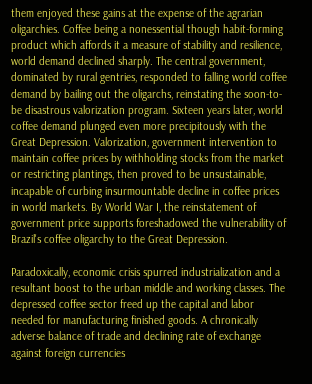them enjoyed these gains at the expense of the agrarian oligarchies. Coffee being a nonessential though habit-forming product which affords it a measure of stability and resilience, world demand declined sharply. The central government, dominated by rural gentries, responded to falling world coffee demand by bailing out the oligarchs, reinstating the soon-to-be disastrous valorization program. Sixteen years later, world coffee demand plunged even more precipitously with the Great Depression. Valorization, government intervention to maintain coffee prices by withholding stocks from the market or restricting plantings, then proved to be unsustainable, incapable of curbing insurmountable decline in coffee prices in world markets. By World War I, the reinstatement of government price supports foreshadowed the vulnerability of Brazil's coffee oligarchy to the Great Depression.

Paradoxically, economic crisis spurred industrialization and a resultant boost to the urban middle and working classes. The depressed coffee sector freed up the capital and labor needed for manufacturing finished goods. A chronically adverse balance of trade and declining rate of exchange against foreign currencies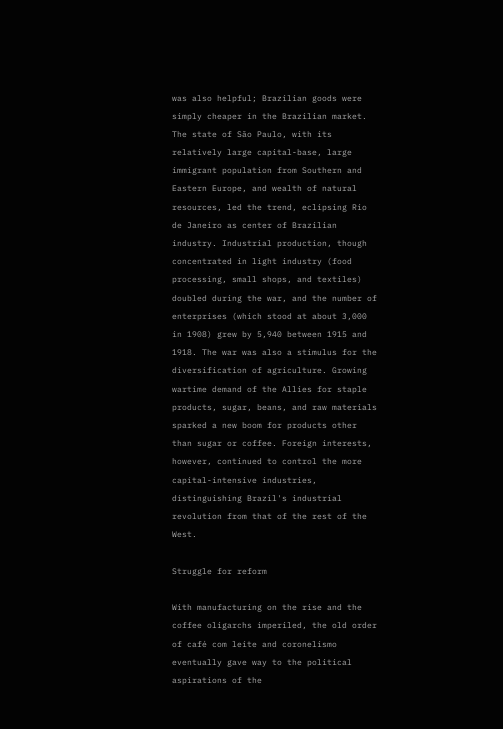was also helpful; Brazilian goods were simply cheaper in the Brazilian market. The state of São Paulo, with its relatively large capital-base, large immigrant population from Southern and Eastern Europe, and wealth of natural resources, led the trend, eclipsing Rio de Janeiro as center of Brazilian industry. Industrial production, though concentrated in light industry (food processing, small shops, and textiles) doubled during the war, and the number of enterprises (which stood at about 3,000 in 1908) grew by 5,940 between 1915 and 1918. The war was also a stimulus for the diversification of agriculture. Growing wartime demand of the Allies for staple products, sugar, beans, and raw materials sparked a new boom for products other than sugar or coffee. Foreign interests, however, continued to control the more capital-intensive industries, distinguishing Brazil's industrial revolution from that of the rest of the West.

Struggle for reform

With manufacturing on the rise and the coffee oligarchs imperiled, the old order of café com leite and coronelismo eventually gave way to the political aspirations of the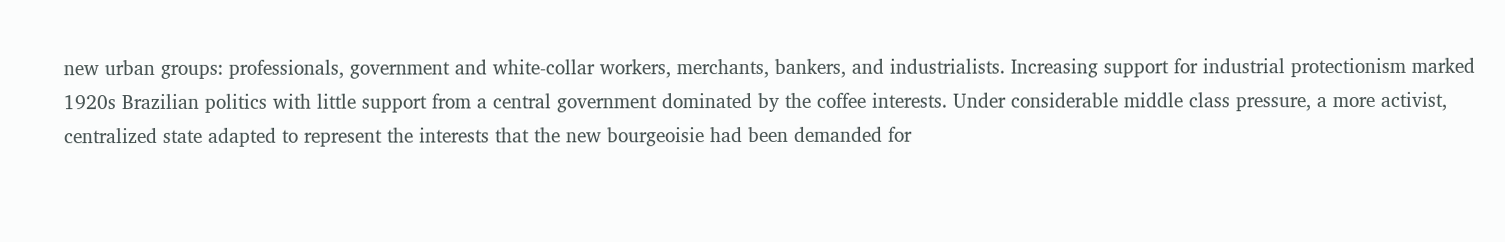new urban groups: professionals, government and white-collar workers, merchants, bankers, and industrialists. Increasing support for industrial protectionism marked 1920s Brazilian politics with little support from a central government dominated by the coffee interests. Under considerable middle class pressure, a more activist, centralized state adapted to represent the interests that the new bourgeoisie had been demanded for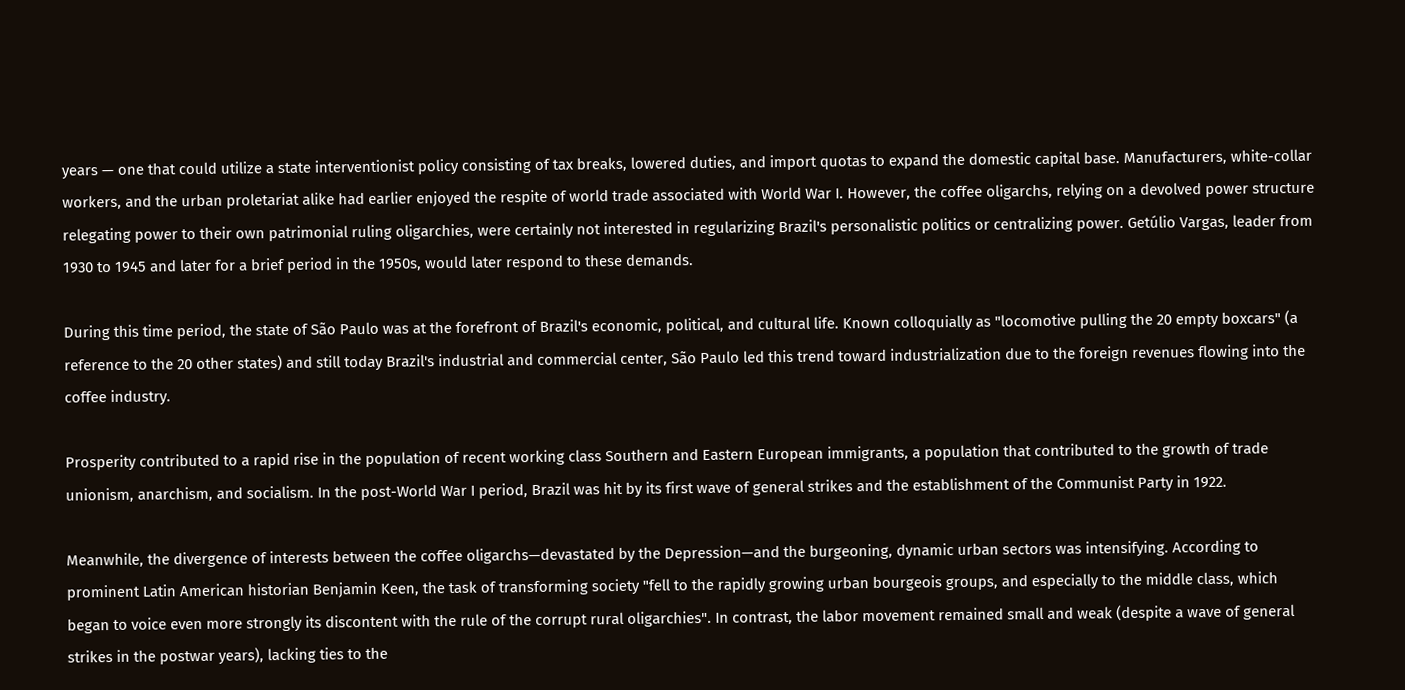years — one that could utilize a state interventionist policy consisting of tax breaks, lowered duties, and import quotas to expand the domestic capital base. Manufacturers, white-collar workers, and the urban proletariat alike had earlier enjoyed the respite of world trade associated with World War I. However, the coffee oligarchs, relying on a devolved power structure relegating power to their own patrimonial ruling oligarchies, were certainly not interested in regularizing Brazil's personalistic politics or centralizing power. Getúlio Vargas, leader from 1930 to 1945 and later for a brief period in the 1950s, would later respond to these demands.

During this time period, the state of São Paulo was at the forefront of Brazil's economic, political, and cultural life. Known colloquially as "locomotive pulling the 20 empty boxcars" (a reference to the 20 other states) and still today Brazil's industrial and commercial center, São Paulo led this trend toward industrialization due to the foreign revenues flowing into the coffee industry.

Prosperity contributed to a rapid rise in the population of recent working class Southern and Eastern European immigrants, a population that contributed to the growth of trade unionism, anarchism, and socialism. In the post-World War I period, Brazil was hit by its first wave of general strikes and the establishment of the Communist Party in 1922.

Meanwhile, the divergence of interests between the coffee oligarchs—devastated by the Depression—and the burgeoning, dynamic urban sectors was intensifying. According to prominent Latin American historian Benjamin Keen, the task of transforming society "fell to the rapidly growing urban bourgeois groups, and especially to the middle class, which began to voice even more strongly its discontent with the rule of the corrupt rural oligarchies". In contrast, the labor movement remained small and weak (despite a wave of general strikes in the postwar years), lacking ties to the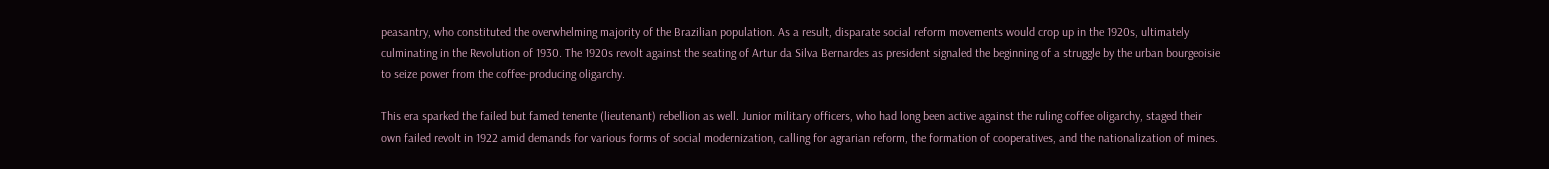peasantry, who constituted the overwhelming majority of the Brazilian population. As a result, disparate social reform movements would crop up in the 1920s, ultimately culminating in the Revolution of 1930. The 1920s revolt against the seating of Artur da Silva Bernardes as president signaled the beginning of a struggle by the urban bourgeoisie to seize power from the coffee-producing oligarchy.

This era sparked the failed but famed tenente (lieutenant) rebellion as well. Junior military officers, who had long been active against the ruling coffee oligarchy, staged their own failed revolt in 1922 amid demands for various forms of social modernization, calling for agrarian reform, the formation of cooperatives, and the nationalization of mines.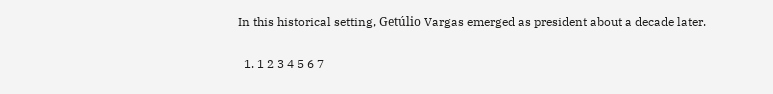In this historical setting, Getúlio Vargas emerged as president about a decade later.


  1. 1 2 3 4 5 6 7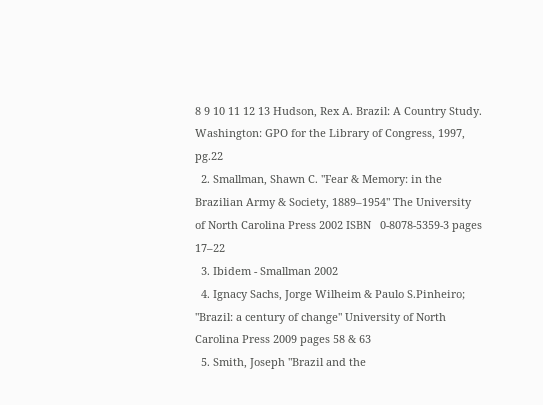8 9 10 11 12 13 Hudson, Rex A. Brazil: A Country Study. Washington: GPO for the Library of Congress, 1997, pg.22
  2. Smallman, Shawn C. "Fear & Memory: in the Brazilian Army & Society, 1889–1954" The University of North Carolina Press 2002 ISBN   0-8078-5359-3 pages 17–22
  3. Ibidem - Smallman 2002
  4. Ignacy Sachs, Jorge Wilheim & Paulo S.Pinheiro; "Brazil: a century of change" University of North Carolina Press 2009 pages 58 & 63
  5. Smith, Joseph "Brazil and the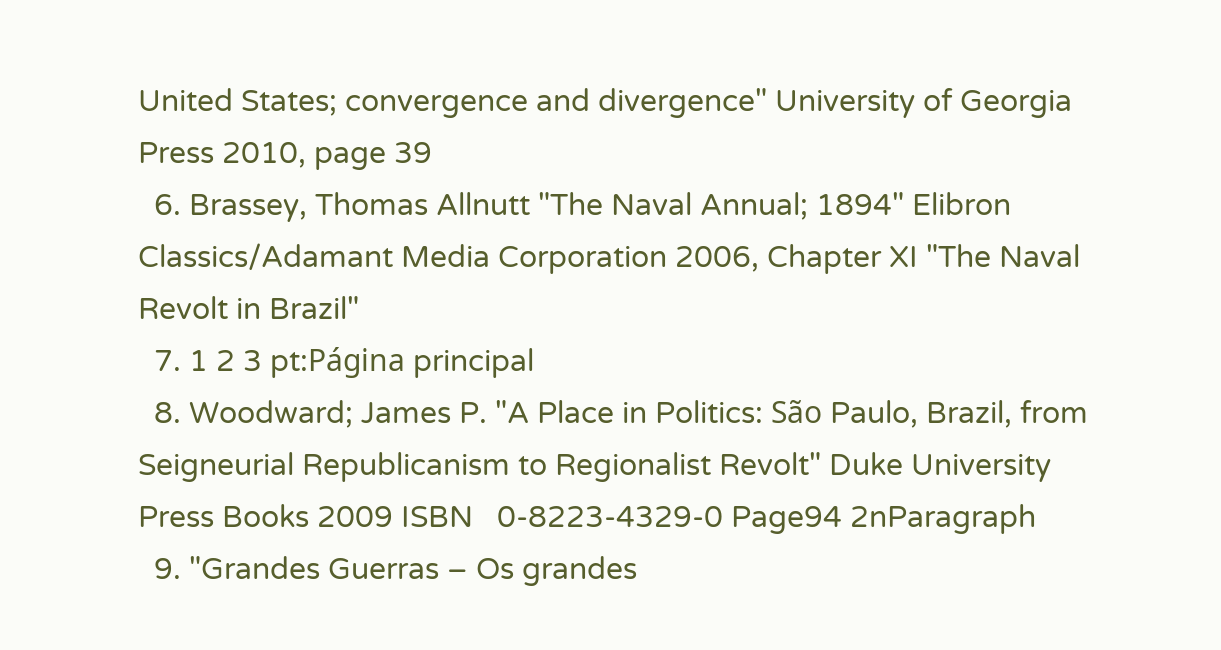United States; convergence and divergence" University of Georgia Press 2010, page 39
  6. Brassey, Thomas Allnutt "The Naval Annual; 1894" Elibron Classics/Adamant Media Corporation 2006, Chapter XI "The Naval Revolt in Brazil"
  7. 1 2 3 pt:Página principal
  8. Woodward; James P. "A Place in Politics: São Paulo, Brazil, from Seigneurial Republicanism to Regionalist Revolt" Duke University Press Books 2009 ISBN   0-8223-4329-0 Page94 2nParagraph
  9. "Grandes Guerras – Os grandes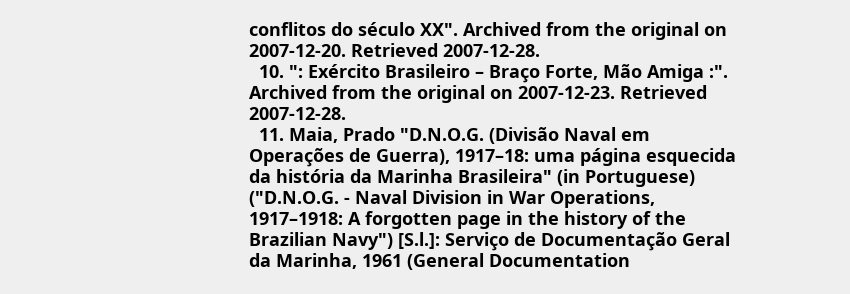conflitos do século XX". Archived from the original on 2007-12-20. Retrieved 2007-12-28.
  10. ": Exército Brasileiro – Braço Forte, Mão Amiga :". Archived from the original on 2007-12-23. Retrieved 2007-12-28.
  11. Maia, Prado "D.N.O.G. (Divisão Naval em Operações de Guerra), 1917–18: uma página esquecida da história da Marinha Brasileira" (in Portuguese) ("D.N.O.G. - Naval Division in War Operations, 1917–1918: A forgotten page in the history of the Brazilian Navy") [S.l.]: Serviço de Documentação Geral da Marinha, 1961 (General Documentation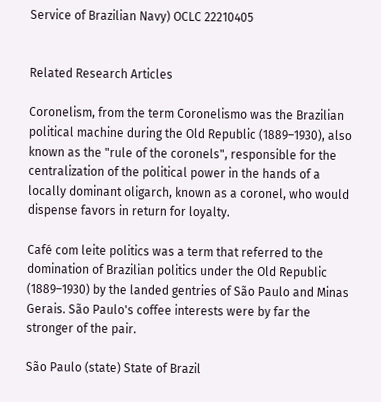Service of Brazilian Navy) OCLC 22210405


Related Research Articles

Coronelism, from the term Coronelismo was the Brazilian political machine during the Old Republic (1889–1930), also known as the "rule of the coronels", responsible for the centralization of the political power in the hands of a locally dominant oligarch, known as a coronel, who would dispense favors in return for loyalty.

Café com leite politics was a term that referred to the domination of Brazilian politics under the Old Republic (1889–1930) by the landed gentries of São Paulo and Minas Gerais. São Paulo's coffee interests were by far the stronger of the pair.

São Paulo (state) State of Brazil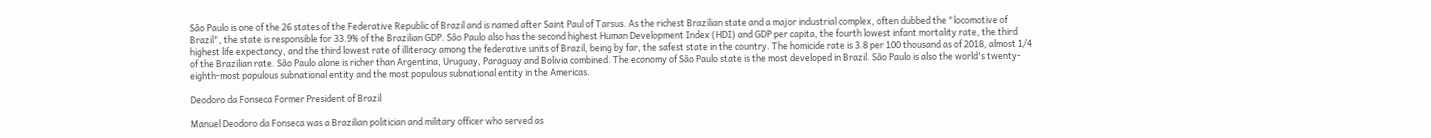São Paulo is one of the 26 states of the Federative Republic of Brazil and is named after Saint Paul of Tarsus. As the richest Brazilian state and a major industrial complex, often dubbed the "locomotive of Brazil", the state is responsible for 33.9% of the Brazilian GDP. São Paulo also has the second highest Human Development Index (HDI) and GDP per capita, the fourth lowest infant mortality rate, the third highest life expectancy, and the third lowest rate of illiteracy among the federative units of Brazil, being by far, the safest state in the country. The homicide rate is 3.8 per 100 thousand as of 2018, almost 1/4 of the Brazilian rate. São Paulo alone is richer than Argentina, Uruguay, Paraguay and Bolivia combined. The economy of São Paulo state is the most developed in Brazil. São Paulo is also the world's twenty-eighth-most populous subnational entity and the most populous subnational entity in the Americas.

Deodoro da Fonseca Former President of Brazil

Manuel Deodoro da Fonseca was a Brazilian politician and military officer who served as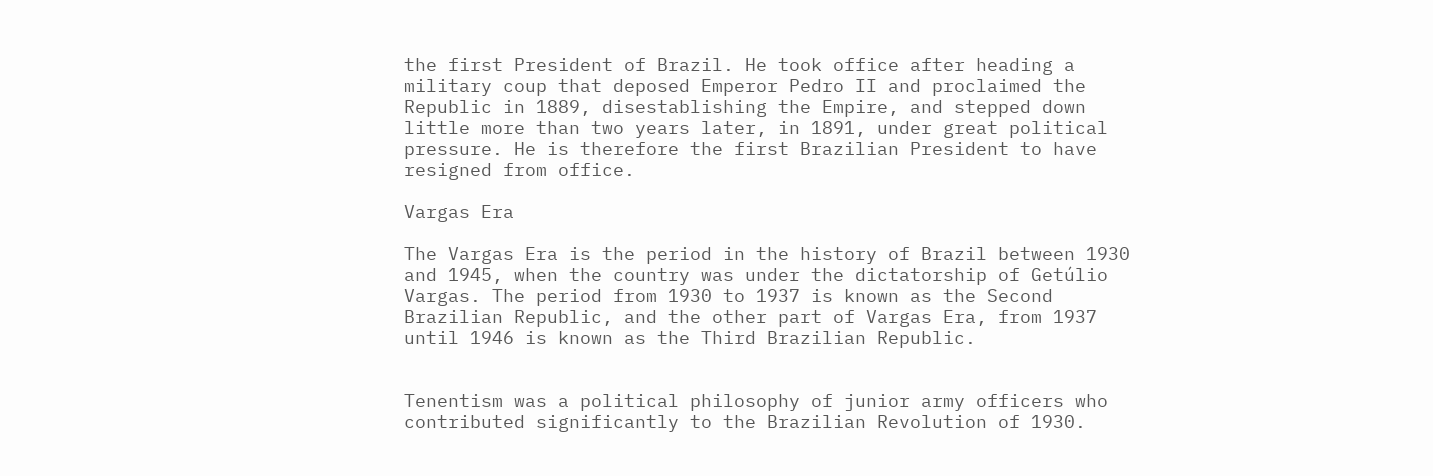the first President of Brazil. He took office after heading a military coup that deposed Emperor Pedro II and proclaimed the Republic in 1889, disestablishing the Empire, and stepped down little more than two years later, in 1891, under great political pressure. He is therefore the first Brazilian President to have resigned from office.

Vargas Era

The Vargas Era is the period in the history of Brazil between 1930 and 1945, when the country was under the dictatorship of Getúlio Vargas. The period from 1930 to 1937 is known as the Second Brazilian Republic, and the other part of Vargas Era, from 1937 until 1946 is known as the Third Brazilian Republic.


Tenentism was a political philosophy of junior army officers who contributed significantly to the Brazilian Revolution of 1930.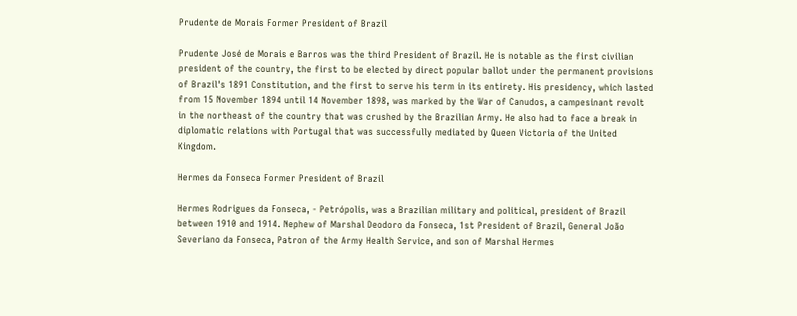Prudente de Morais Former President of Brazil

Prudente José de Morais e Barros was the third President of Brazil. He is notable as the first civilian president of the country, the first to be elected by direct popular ballot under the permanent provisions of Brazil's 1891 Constitution, and the first to serve his term in its entirety. His presidency, which lasted from 15 November 1894 until 14 November 1898, was marked by the War of Canudos, a campesinant revolt in the northeast of the country that was crushed by the Brazilian Army. He also had to face a break in diplomatic relations with Portugal that was successfully mediated by Queen Victoria of the United Kingdom.

Hermes da Fonseca Former President of Brazil

Hermes Rodrigues da Fonseca, - Petrópolis, was a Brazilian military and political, president of Brazil between 1910 and 1914. Nephew of Marshal Deodoro da Fonseca, 1st President of Brazil, General João Severiano da Fonseca, Patron of the Army Health Service, and son of Marshal Hermes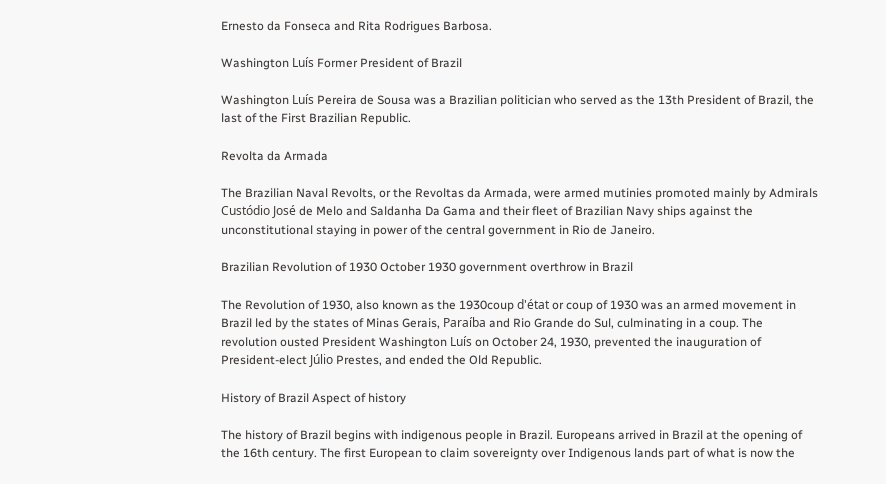Ernesto da Fonseca and Rita Rodrigues Barbosa.

Washington Luís Former President of Brazil

Washington Luís Pereira de Sousa was a Brazilian politician who served as the 13th President of Brazil, the last of the First Brazilian Republic.

Revolta da Armada

The Brazilian Naval Revolts, or the Revoltas da Armada, were armed mutinies promoted mainly by Admirals Custódio José de Melo and Saldanha Da Gama and their fleet of Brazilian Navy ships against the unconstitutional staying in power of the central government in Rio de Janeiro.

Brazilian Revolution of 1930 October 1930 government overthrow in Brazil

The Revolution of 1930, also known as the 1930coup d'état or coup of 1930 was an armed movement in Brazil led by the states of Minas Gerais, Paraíba and Rio Grande do Sul, culminating in a coup. The revolution ousted President Washington Luís on October 24, 1930, prevented the inauguration of President-elect Júlio Prestes, and ended the Old Republic.

History of Brazil Aspect of history

The history of Brazil begins with indigenous people in Brazil. Europeans arrived in Brazil at the opening of the 16th century. The first European to claim sovereignty over Indigenous lands part of what is now the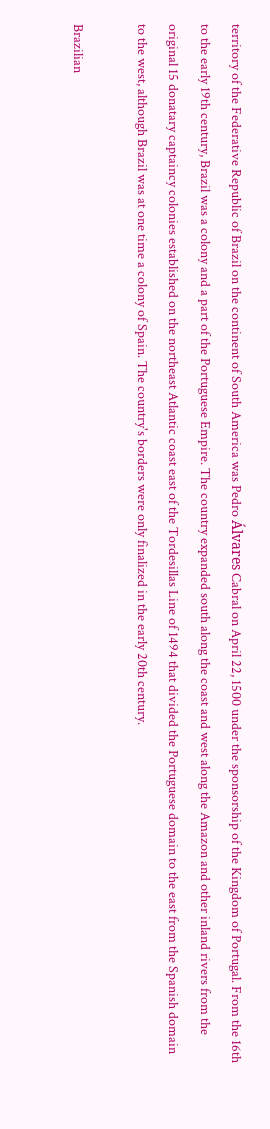territory of the Federative Republic of Brazil on the continent of South America was Pedro Álvares Cabral on April 22, 1500 under the sponsorship of the Kingdom of Portugal. From the 16th to the early 19th century, Brazil was a colony and a part of the Portuguese Empire. The country expanded south along the coast and west along the Amazon and other inland rivers from the original 15 donatary captaincy colonies established on the northeast Atlantic coast east of the Tordesillas Line of 1494 that divided the Portuguese domain to the east from the Spanish domain to the west, although Brazil was at one time a colony of Spain. The country's borders were only finalized in the early 20th century.

Brazilian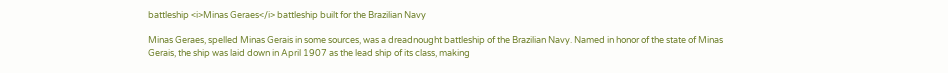battleship <i>Minas Geraes</i> battleship built for the Brazilian Navy

Minas Geraes, spelled Minas Gerais in some sources, was a dreadnought battleship of the Brazilian Navy. Named in honor of the state of Minas Gerais, the ship was laid down in April 1907 as the lead ship of its class, making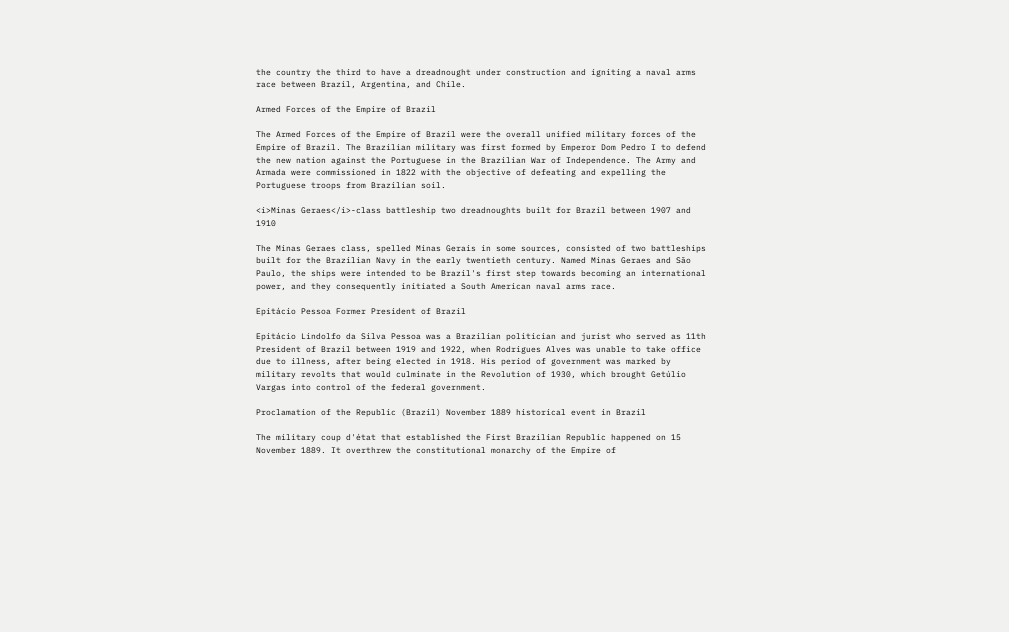the country the third to have a dreadnought under construction and igniting a naval arms race between Brazil, Argentina, and Chile.

Armed Forces of the Empire of Brazil

The Armed Forces of the Empire of Brazil were the overall unified military forces of the Empire of Brazil. The Brazilian military was first formed by Emperor Dom Pedro I to defend the new nation against the Portuguese in the Brazilian War of Independence. The Army and Armada were commissioned in 1822 with the objective of defeating and expelling the Portuguese troops from Brazilian soil.

<i>Minas Geraes</i>-class battleship two dreadnoughts built for Brazil between 1907 and 1910

The Minas Geraes class, spelled Minas Gerais in some sources, consisted of two battleships built for the Brazilian Navy in the early twentieth century. Named Minas Geraes and São Paulo, the ships were intended to be Brazil's first step towards becoming an international power, and they consequently initiated a South American naval arms race.

Epitácio Pessoa Former President of Brazil

Epitácio Lindolfo da Silva Pessoa was a Brazilian politician and jurist who served as 11th President of Brazil between 1919 and 1922, when Rodrigues Alves was unable to take office due to illness, after being elected in 1918. His period of government was marked by military revolts that would culminate in the Revolution of 1930, which brought Getúlio Vargas into control of the federal government.

Proclamation of the Republic (Brazil) November 1889 historical event in Brazil

The military coup d'état that established the First Brazilian Republic happened on 15 November 1889. It overthrew the constitutional monarchy of the Empire of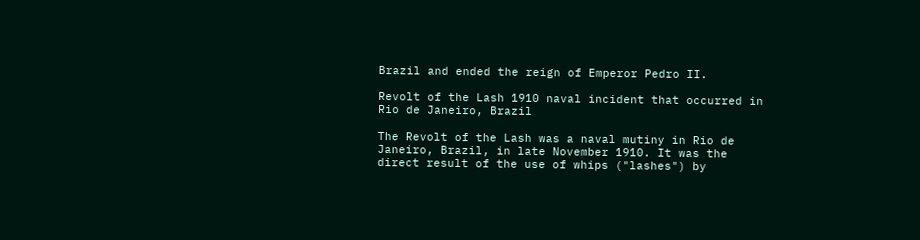Brazil and ended the reign of Emperor Pedro II.

Revolt of the Lash 1910 naval incident that occurred in Rio de Janeiro, Brazil

The Revolt of the Lash was a naval mutiny in Rio de Janeiro, Brazil, in late November 1910. It was the direct result of the use of whips ("lashes") by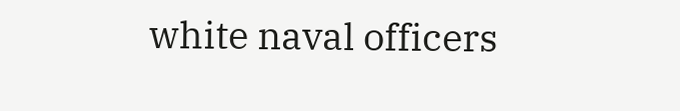white naval officers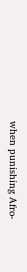when punishing Afro-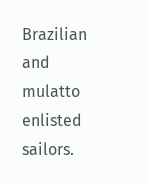Brazilian and mulatto enlisted sailors.